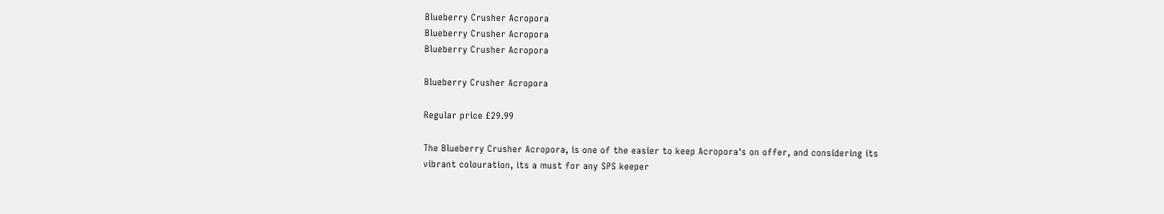Blueberry Crusher Acropora
Blueberry Crusher Acropora
Blueberry Crusher Acropora

Blueberry Crusher Acropora

Regular price £29.99

The Blueberry Crusher Acropora, is one of the easier to keep Acropora's on offer, and considering its vibrant colouration, its a must for any SPS keeper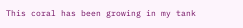This coral has been growing in my tank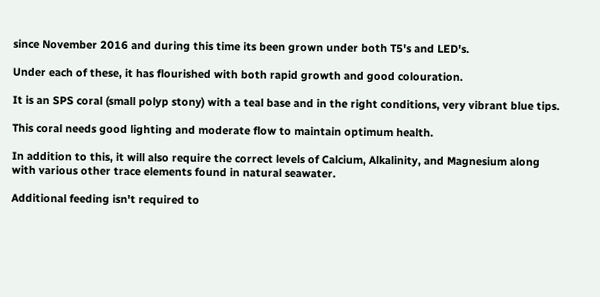since November 2016 and during this time its been grown under both T5's and LED's.

Under each of these, it has flourished with both rapid growth and good colouration.

It is an SPS coral (small polyp stony) with a teal base and in the right conditions, very vibrant blue tips.

This coral needs good lighting and moderate flow to maintain optimum health.

In addition to this, it will also require the correct levels of Calcium, Alkalinity, and Magnesium along with various other trace elements found in natural seawater.

Additional feeding isn't required to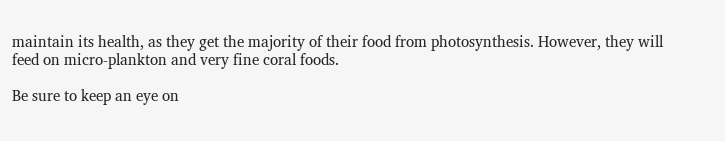maintain its health, as they get the majority of their food from photosynthesis. However, they will feed on micro-plankton and very fine coral foods.

Be sure to keep an eye on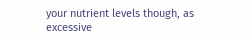your nutrient levels though, as excessive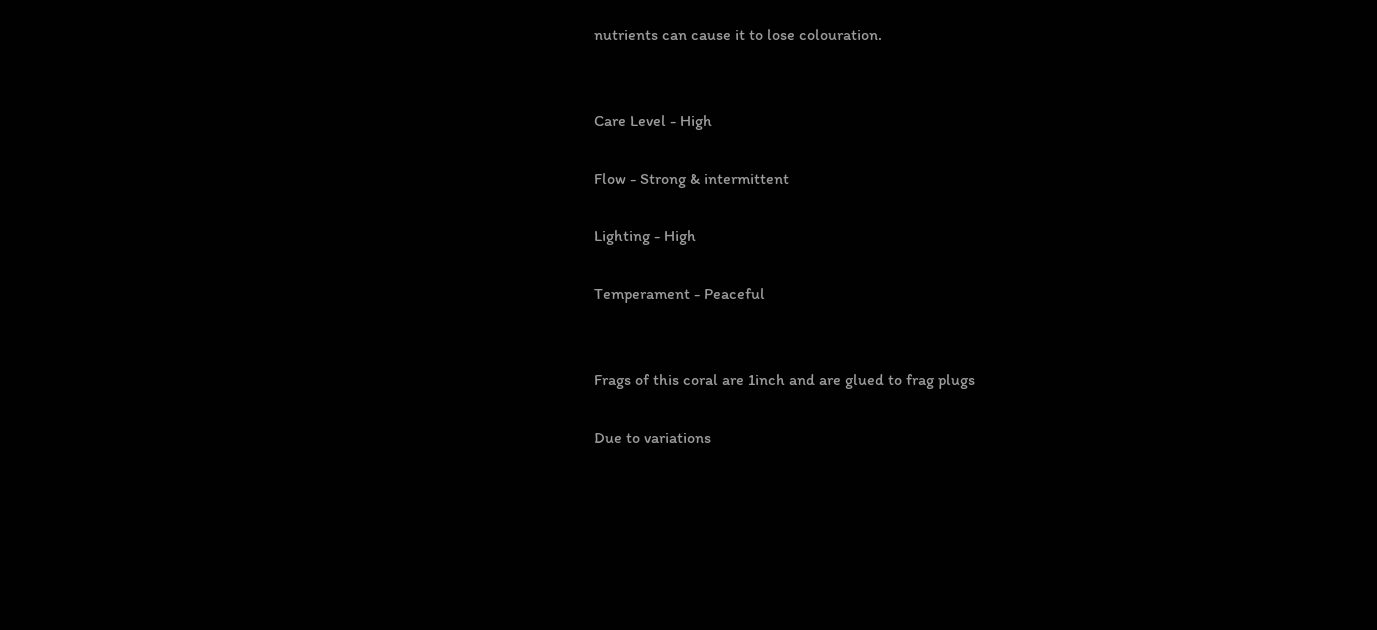nutrients can cause it to lose colouration.


Care Level - High

Flow - Strong & intermittent

Lighting - High

Temperament - Peaceful


Frags of this coral are 1inch and are glued to frag plugs

Due to variations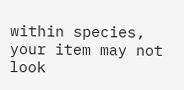within species, your item may not look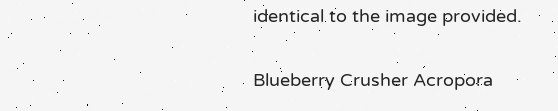identical to the image provided.

Blueberry Crusher Acropora